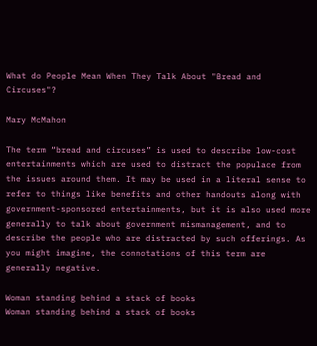What do People Mean When They Talk About "Bread and Circuses"?

Mary McMahon

The term “bread and circuses” is used to describe low-cost entertainments which are used to distract the populace from the issues around them. It may be used in a literal sense to refer to things like benefits and other handouts along with government-sponsored entertainments, but it is also used more generally to talk about government mismanagement, and to describe the people who are distracted by such offerings. As you might imagine, the connotations of this term are generally negative.

Woman standing behind a stack of books
Woman standing behind a stack of books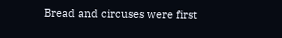Bread and circuses were first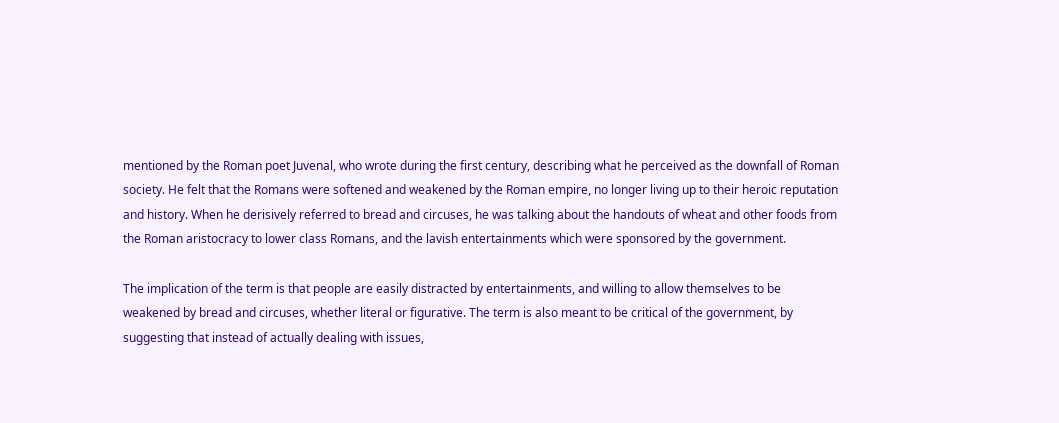mentioned by the Roman poet Juvenal, who wrote during the first century, describing what he perceived as the downfall of Roman society. He felt that the Romans were softened and weakened by the Roman empire, no longer living up to their heroic reputation and history. When he derisively referred to bread and circuses, he was talking about the handouts of wheat and other foods from the Roman aristocracy to lower class Romans, and the lavish entertainments which were sponsored by the government.

The implication of the term is that people are easily distracted by entertainments, and willing to allow themselves to be weakened by bread and circuses, whether literal or figurative. The term is also meant to be critical of the government, by suggesting that instead of actually dealing with issues,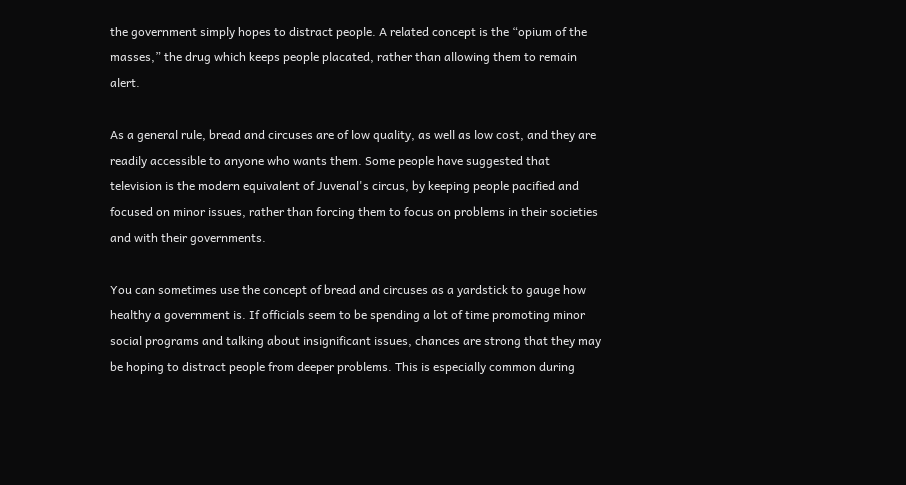the government simply hopes to distract people. A related concept is the “opium of the masses,” the drug which keeps people placated, rather than allowing them to remain alert.

As a general rule, bread and circuses are of low quality, as well as low cost, and they are readily accessible to anyone who wants them. Some people have suggested that television is the modern equivalent of Juvenal's circus, by keeping people pacified and focused on minor issues, rather than forcing them to focus on problems in their societies and with their governments.

You can sometimes use the concept of bread and circuses as a yardstick to gauge how healthy a government is. If officials seem to be spending a lot of time promoting minor social programs and talking about insignificant issues, chances are strong that they may be hoping to distract people from deeper problems. This is especially common during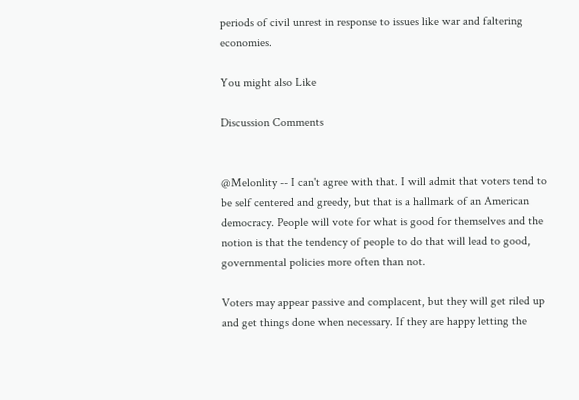periods of civil unrest in response to issues like war and faltering economies.

You might also Like

Discussion Comments


@Melonlity -- I can't agree with that. I will admit that voters tend to be self centered and greedy, but that is a hallmark of an American democracy. People will vote for what is good for themselves and the notion is that the tendency of people to do that will lead to good, governmental policies more often than not.

Voters may appear passive and complacent, but they will get riled up and get things done when necessary. If they are happy letting the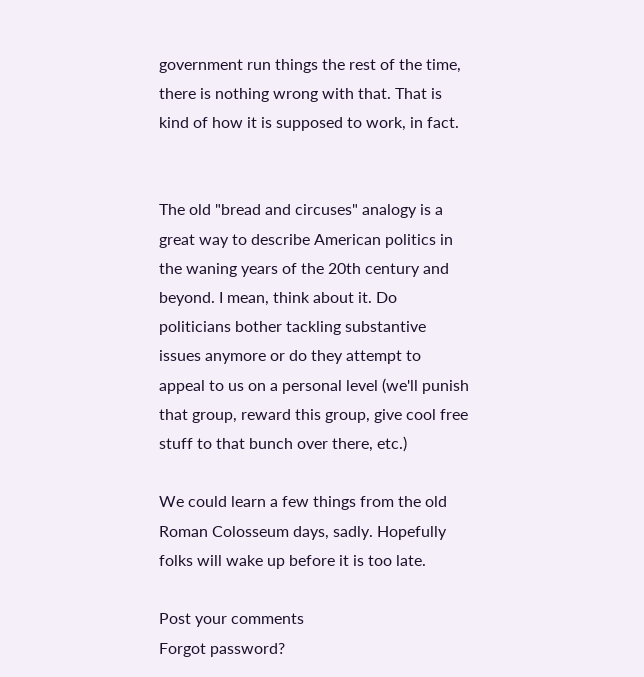government run things the rest of the time, there is nothing wrong with that. That is kind of how it is supposed to work, in fact.


The old "bread and circuses" analogy is a great way to describe American politics in the waning years of the 20th century and beyond. I mean, think about it. Do politicians bother tackling substantive issues anymore or do they attempt to appeal to us on a personal level (we'll punish that group, reward this group, give cool free stuff to that bunch over there, etc.)

We could learn a few things from the old Roman Colosseum days, sadly. Hopefully folks will wake up before it is too late.

Post your comments
Forgot password?